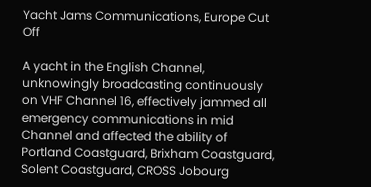Yacht Jams Communications, Europe Cut Off

A yacht in the English Channel, unknowingly broadcasting continuously on VHF Channel 16, effectively jammed all emergency communications in mid Channel and affected the ability of Portland Coastguard, Brixham Coastguard, Solent Coastguard, CROSS Jobourg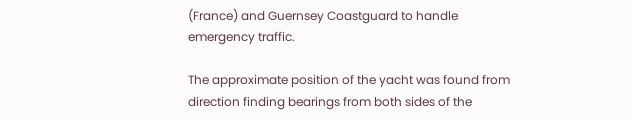(France) and Guernsey Coastguard to handle emergency traffic.

The approximate position of the yacht was found from direction finding bearings from both sides of the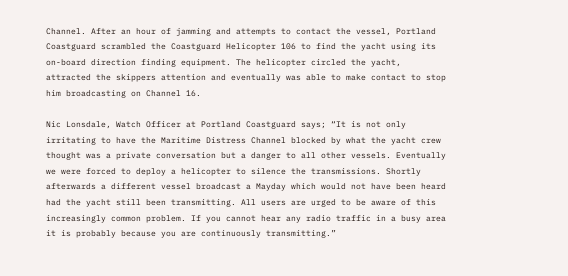Channel. After an hour of jamming and attempts to contact the vessel, Portland Coastguard scrambled the Coastguard Helicopter 106 to find the yacht using its on-board direction finding equipment. The helicopter circled the yacht, attracted the skippers attention and eventually was able to make contact to stop him broadcasting on Channel 16.

Nic Lonsdale, Watch Officer at Portland Coastguard says; “It is not only irritating to have the Maritime Distress Channel blocked by what the yacht crew thought was a private conversation but a danger to all other vessels. Eventually we were forced to deploy a helicopter to silence the transmissions. Shortly afterwards a different vessel broadcast a Mayday which would not have been heard had the yacht still been transmitting. All users are urged to be aware of this increasingly common problem. If you cannot hear any radio traffic in a busy area it is probably because you are continuously transmitting.”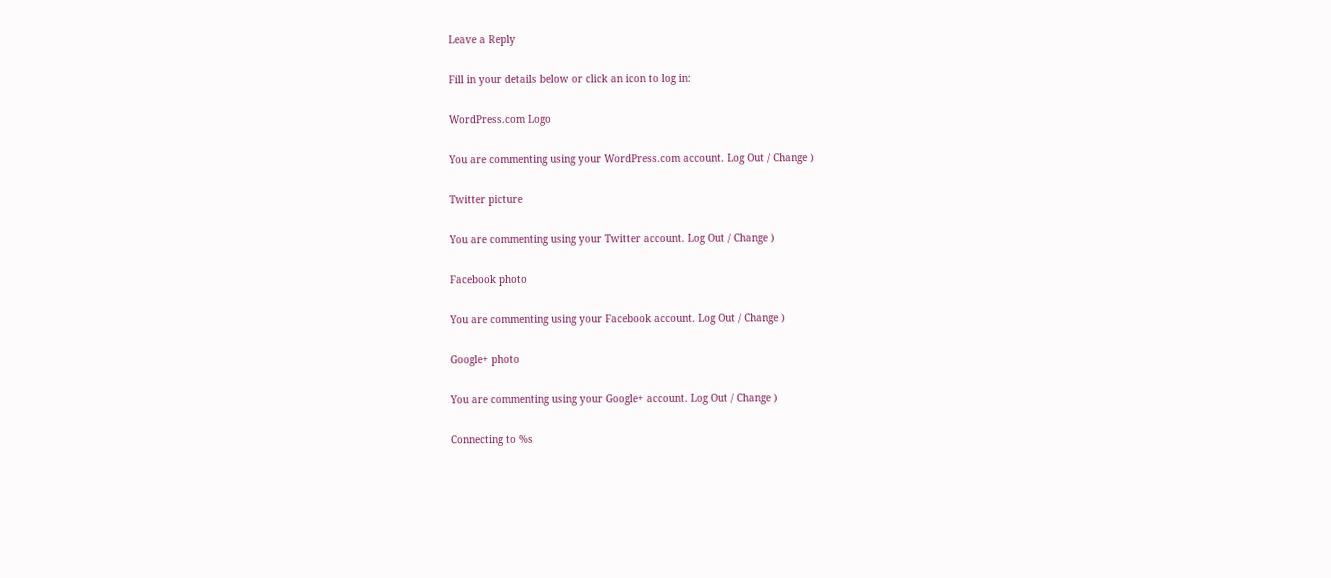Leave a Reply

Fill in your details below or click an icon to log in:

WordPress.com Logo

You are commenting using your WordPress.com account. Log Out / Change )

Twitter picture

You are commenting using your Twitter account. Log Out / Change )

Facebook photo

You are commenting using your Facebook account. Log Out / Change )

Google+ photo

You are commenting using your Google+ account. Log Out / Change )

Connecting to %s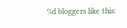%d bloggers like this: